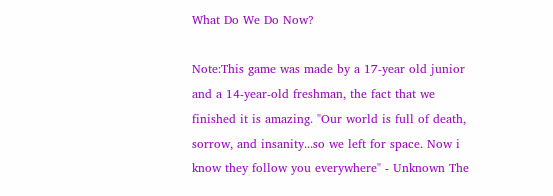What Do We Do Now?

Note:This game was made by a 17-year old junior and a 14-year-old freshman, the fact that we finished it is amazing. "Our world is full of death, sorrow, and insanity...so we left for space. Now i know they follow you everywhere" - Unknown The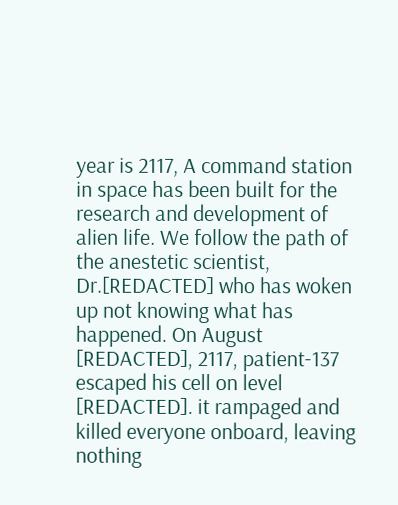year is 2117, A command station in space has been built for the research and development of alien life. We follow the path of the anestetic scientist, Dr.[REDACTED] who has woken up not knowing what has happened. On August [REDACTED], 2117, patient-137 escaped his cell on level [REDACTED]. it rampaged and killed everyone onboard, leaving nothing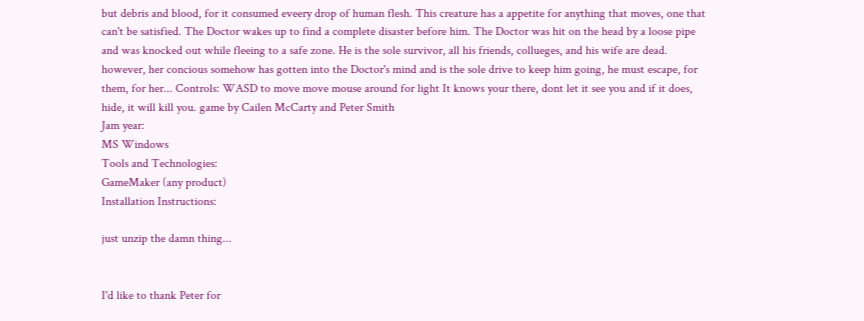but debris and blood, for it consumed eveery drop of human flesh. This creature has a appetite for anything that moves, one that can't be satisfied. The Doctor wakes up to find a complete disaster before him. The Doctor was hit on the head by a loose pipe and was knocked out while fleeing to a safe zone. He is the sole survivor, all his friends, collueges, and his wife are dead. however, her concious somehow has gotten into the Doctor's mind and is the sole drive to keep him going, he must escape, for them, for her... Controls: WASD to move move mouse around for light It knows your there, dont let it see you and if it does, hide, it will kill you. game by Cailen McCarty and Peter Smith
Jam year:
MS Windows
Tools and Technologies:
GameMaker (any product)
Installation Instructions:

just unzip the damn thing...


I'd like to thank Peter for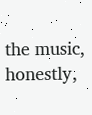the music, honestly,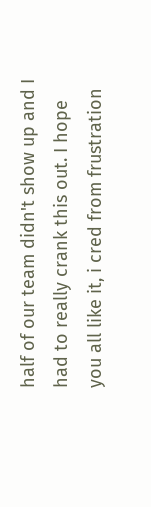half of our team didn't show up and I had to really crank this out. I hope you all like it, i cred from frustration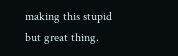making this stupid but great thing.